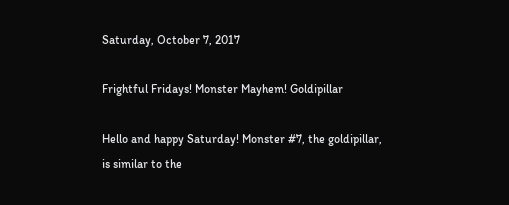Saturday, October 7, 2017

Frightful Fridays! Monster Mayhem! Goldipillar

Hello and happy Saturday! Monster #7, the goldipillar, is similar to the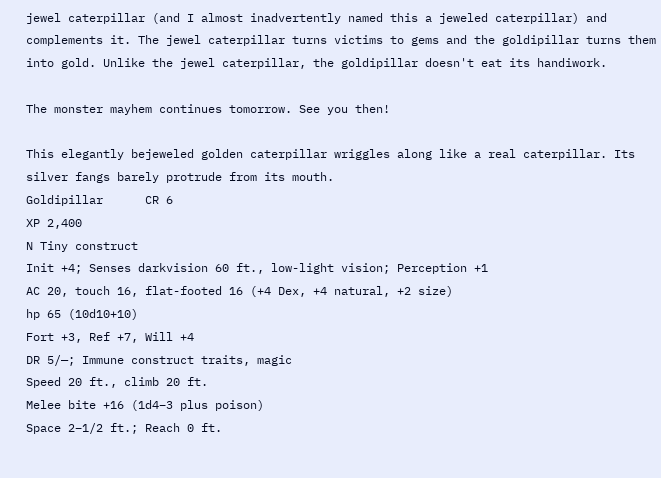jewel caterpillar (and I almost inadvertently named this a jeweled caterpillar) and complements it. The jewel caterpillar turns victims to gems and the goldipillar turns them into gold. Unlike the jewel caterpillar, the goldipillar doesn't eat its handiwork.

The monster mayhem continues tomorrow. See you then!

This elegantly bejeweled golden caterpillar wriggles along like a real caterpillar. Its silver fangs barely protrude from its mouth.
Goldipillar      CR 6
XP 2,400
N Tiny construct
Init +4; Senses darkvision 60 ft., low-light vision; Perception +1
AC 20, touch 16, flat-footed 16 (+4 Dex, +4 natural, +2 size)
hp 65 (10d10+10)
Fort +3, Ref +7, Will +4
DR 5/—; Immune construct traits, magic
Speed 20 ft., climb 20 ft.
Melee bite +16 (1d4–3 plus poison)
Space 2–1/2 ft.; Reach 0 ft.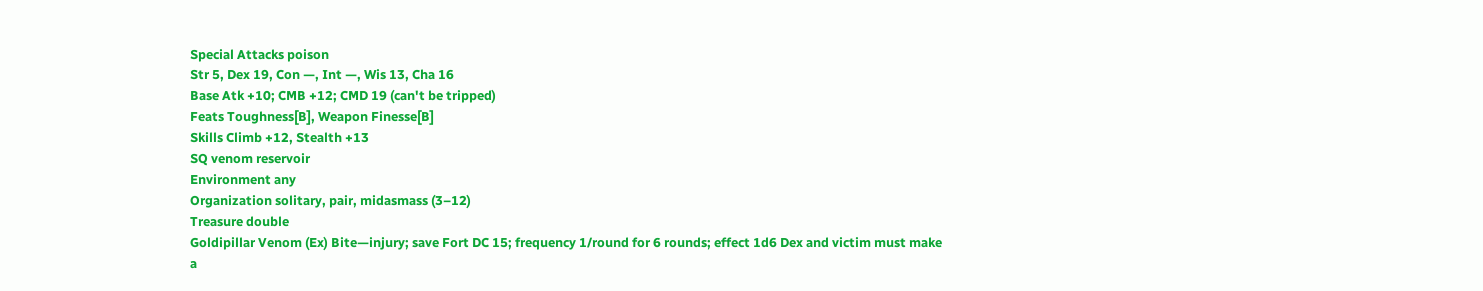Special Attacks poison
Str 5, Dex 19, Con —, Int —, Wis 13, Cha 16
Base Atk +10; CMB +12; CMD 19 (can't be tripped)
Feats Toughness[B], Weapon Finesse[B]
Skills Climb +12, Stealth +13
SQ venom reservoir
Environment any
Organization solitary, pair, midasmass (3–12)
Treasure double
Goldipillar Venom (Ex) Bite—injury; save Fort DC 15; frequency 1/round for 6 rounds; effect 1d6 Dex and victim must make a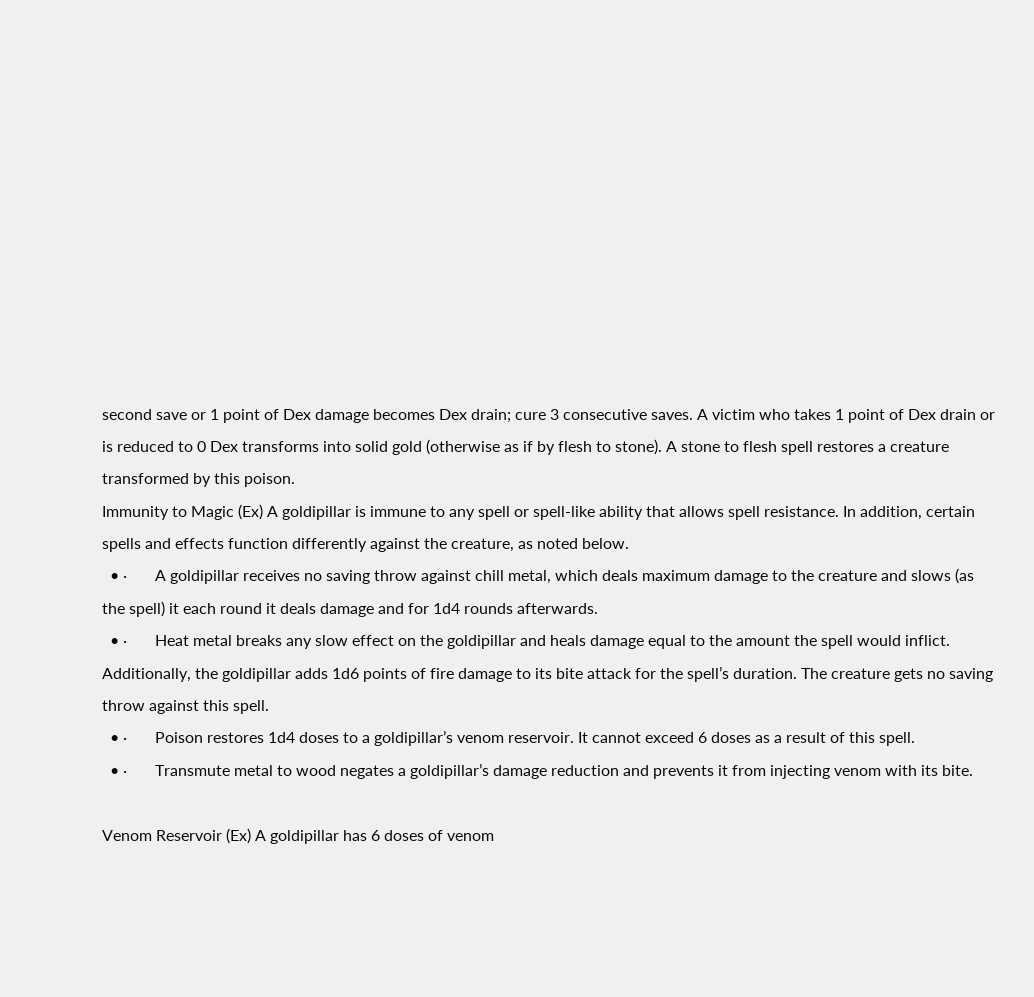second save or 1 point of Dex damage becomes Dex drain; cure 3 consecutive saves. A victim who takes 1 point of Dex drain or is reduced to 0 Dex transforms into solid gold (otherwise as if by flesh to stone). A stone to flesh spell restores a creature transformed by this poison.
Immunity to Magic (Ex) A goldipillar is immune to any spell or spell-like ability that allows spell resistance. In addition, certain spells and effects function differently against the creature, as noted below.
  • ·       A goldipillar receives no saving throw against chill metal, which deals maximum damage to the creature and slows (as the spell) it each round it deals damage and for 1d4 rounds afterwards.
  • ·       Heat metal breaks any slow effect on the goldipillar and heals damage equal to the amount the spell would inflict. Additionally, the goldipillar adds 1d6 points of fire damage to its bite attack for the spell’s duration. The creature gets no saving throw against this spell.
  • ·       Poison restores 1d4 doses to a goldipillar’s venom reservoir. It cannot exceed 6 doses as a result of this spell.
  • ·       Transmute metal to wood negates a goldipillar’s damage reduction and prevents it from injecting venom with its bite.

Venom Reservoir (Ex) A goldipillar has 6 doses of venom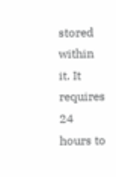stored within it. It requires 24 hours to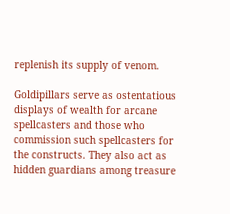replenish its supply of venom.

Goldipillars serve as ostentatious displays of wealth for arcane spellcasters and those who commission such spellcasters for the constructs. They also act as hidden guardians among treasure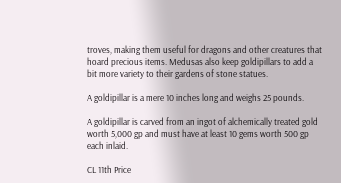troves, making them useful for dragons and other creatures that hoard precious items. Medusas also keep goldipillars to add a bit more variety to their gardens of stone statues.

A goldipillar is a mere 10 inches long and weighs 25 pounds.

A goldipillar is carved from an ingot of alchemically treated gold worth 5,000 gp and must have at least 10 gems worth 500 gp each inlaid.

CL 11th Price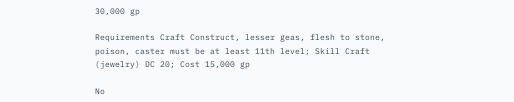30,000 gp

Requirements Craft Construct, lesser geas, flesh to stone, poison, caster must be at least 11th level; Skill Craft (jewelry) DC 20; Cost 15,000 gp

No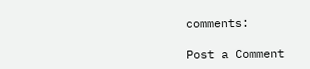comments:

Post a Comment